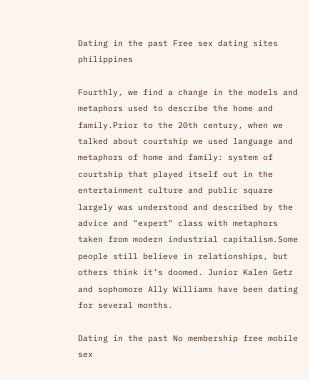Dating in the past Free sex dating sites philippines

Fourthly, we find a change in the models and metaphors used to describe the home and family.Prior to the 20th century, when we talked about courtship we used language and metaphors of home and family: system of courtship that played itself out in the entertainment culture and public square largely was understood and described by the advice and "expert" class with metaphors taken from modern industrial capitalism.Some people still believe in relationships, but others think it’s doomed. Junior Kalen Getz and sophomore Ally Williams have been dating for several months.

Dating in the past No membership free mobile sex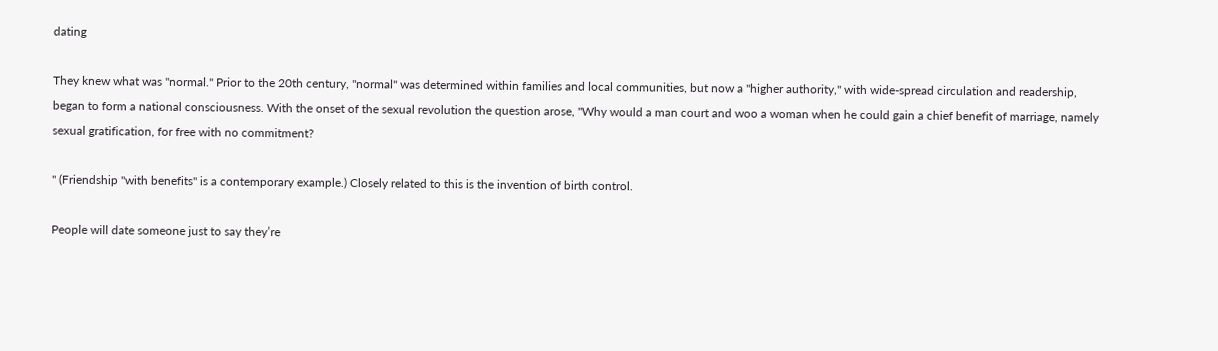dating

They knew what was "normal." Prior to the 20th century, "normal" was determined within families and local communities, but now a "higher authority," with wide-spread circulation and readership, began to form a national consciousness. With the onset of the sexual revolution the question arose, "Why would a man court and woo a woman when he could gain a chief benefit of marriage, namely sexual gratification, for free with no commitment?

" (Friendship "with benefits" is a contemporary example.) Closely related to this is the invention of birth control.

People will date someone just to say they’re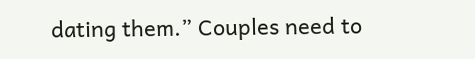dating them.” Couples need to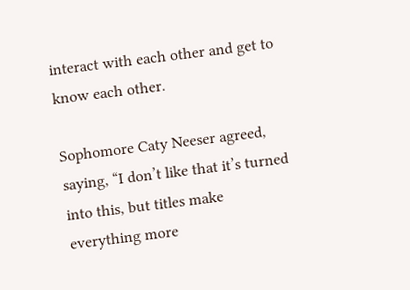interact with each other and get to know each other.

Sophomore Caty Neeser agreed, saying, “I don’t like that it’s turned into this, but titles make everything more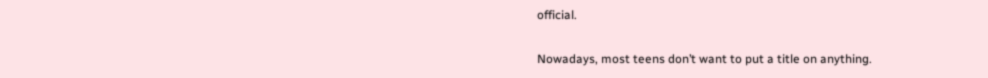official.

Nowadays, most teens don’t want to put a title on anything.